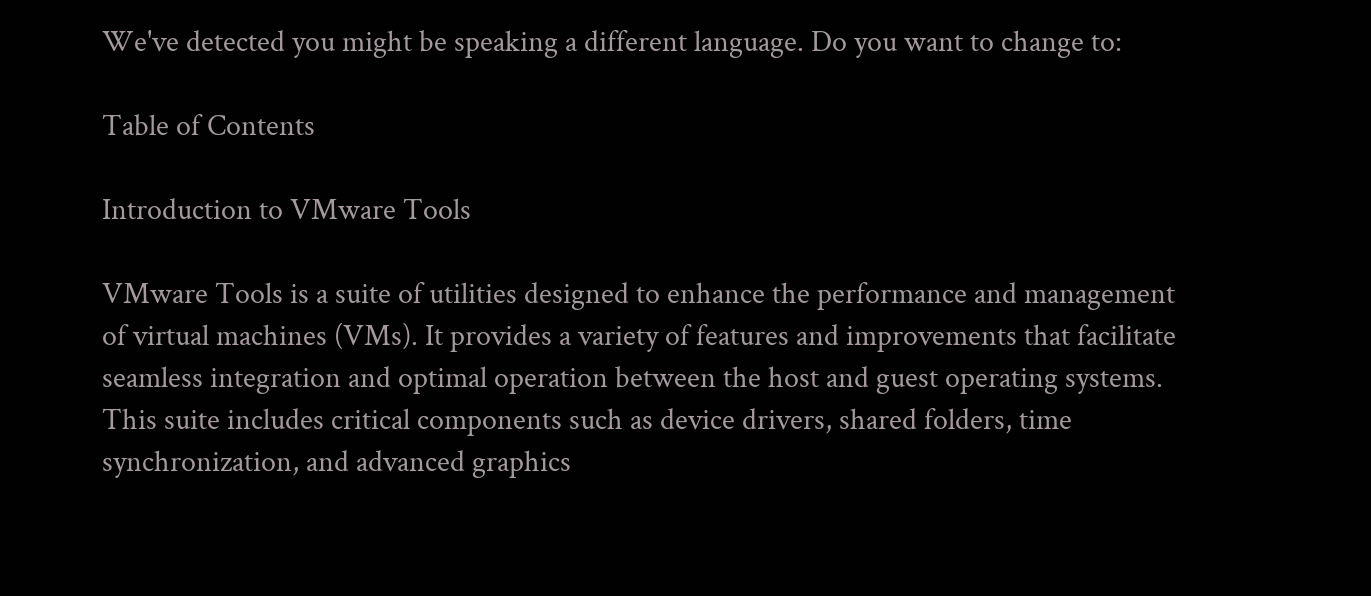We've detected you might be speaking a different language. Do you want to change to:

Table of Contents

Introduction to VMware Tools

VMware Tools is a suite of utilities designed to enhance the performance and management of virtual machines (VMs). It provides a variety of features and improvements that facilitate seamless integration and optimal operation between the host and guest operating systems. This suite includes critical components such as device drivers, shared folders, time synchronization, and advanced graphics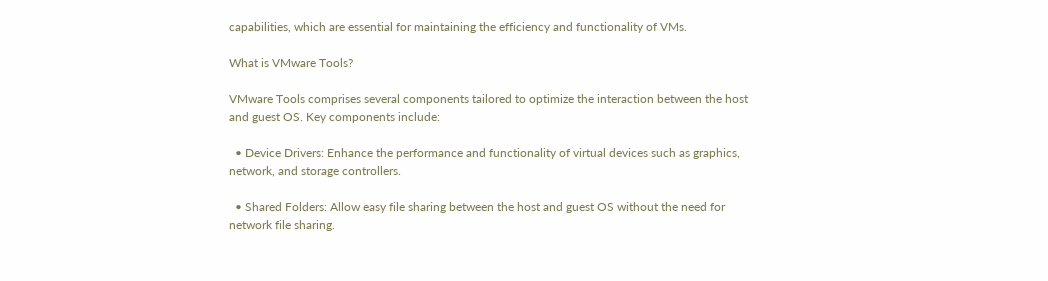capabilities, which are essential for maintaining the efficiency and functionality of VMs.

What is VMware Tools?

VMware Tools comprises several components tailored to optimize the interaction between the host and guest OS. Key components include:

  • Device Drivers: Enhance the performance and functionality of virtual devices such as graphics, network, and storage controllers.

  • Shared Folders: Allow easy file sharing between the host and guest OS without the need for network file sharing.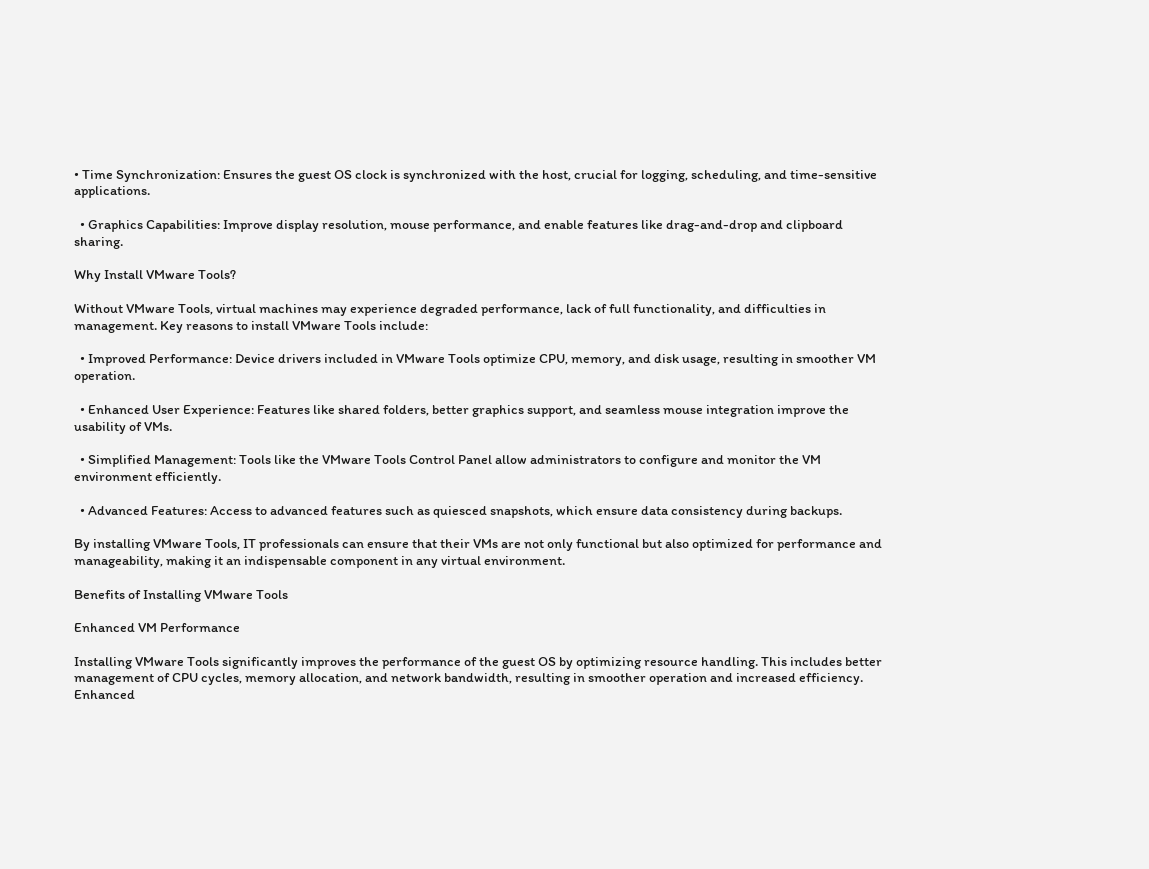• Time Synchronization: Ensures the guest OS clock is synchronized with the host, crucial for logging, scheduling, and time-sensitive applications.

  • Graphics Capabilities: Improve display resolution, mouse performance, and enable features like drag-and-drop and clipboard sharing.

Why Install VMware Tools?

Without VMware Tools, virtual machines may experience degraded performance, lack of full functionality, and difficulties in management. Key reasons to install VMware Tools include:

  • Improved Performance: Device drivers included in VMware Tools optimize CPU, memory, and disk usage, resulting in smoother VM operation.

  • Enhanced User Experience: Features like shared folders, better graphics support, and seamless mouse integration improve the usability of VMs.

  • Simplified Management: Tools like the VMware Tools Control Panel allow administrators to configure and monitor the VM environment efficiently.

  • Advanced Features: Access to advanced features such as quiesced snapshots, which ensure data consistency during backups.

By installing VMware Tools, IT professionals can ensure that their VMs are not only functional but also optimized for performance and manageability, making it an indispensable component in any virtual environment.

Benefits of Installing VMware Tools

Enhanced VM Performance

Installing VMware Tools significantly improves the performance of the guest OS by optimizing resource handling. This includes better management of CPU cycles, memory allocation, and network bandwidth, resulting in smoother operation and increased efficiency. Enhanced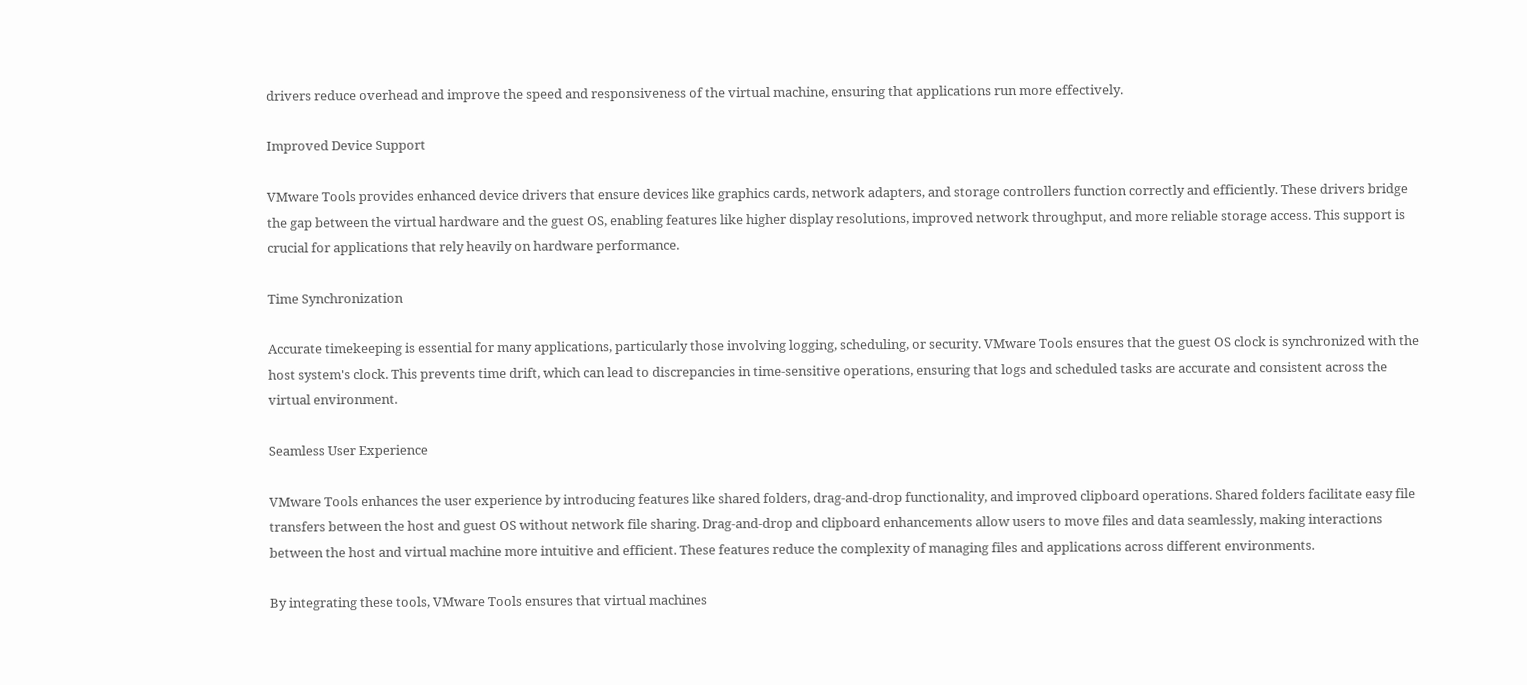drivers reduce overhead and improve the speed and responsiveness of the virtual machine, ensuring that applications run more effectively.

Improved Device Support

VMware Tools provides enhanced device drivers that ensure devices like graphics cards, network adapters, and storage controllers function correctly and efficiently. These drivers bridge the gap between the virtual hardware and the guest OS, enabling features like higher display resolutions, improved network throughput, and more reliable storage access. This support is crucial for applications that rely heavily on hardware performance.

Time Synchronization

Accurate timekeeping is essential for many applications, particularly those involving logging, scheduling, or security. VMware Tools ensures that the guest OS clock is synchronized with the host system's clock. This prevents time drift, which can lead to discrepancies in time-sensitive operations, ensuring that logs and scheduled tasks are accurate and consistent across the virtual environment.

Seamless User Experience

VMware Tools enhances the user experience by introducing features like shared folders, drag-and-drop functionality, and improved clipboard operations. Shared folders facilitate easy file transfers between the host and guest OS without network file sharing. Drag-and-drop and clipboard enhancements allow users to move files and data seamlessly, making interactions between the host and virtual machine more intuitive and efficient. These features reduce the complexity of managing files and applications across different environments.

By integrating these tools, VMware Tools ensures that virtual machines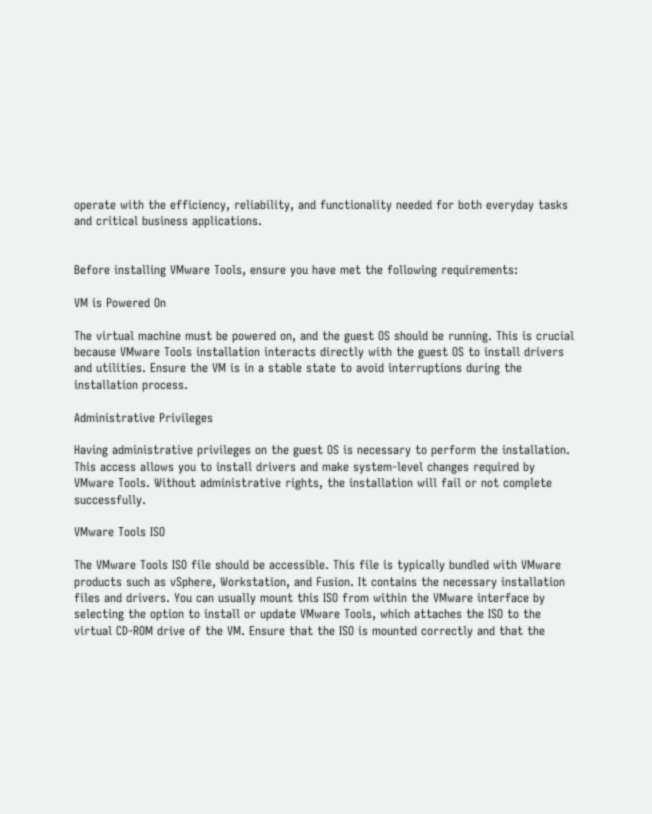operate with the efficiency, reliability, and functionality needed for both everyday tasks and critical business applications.


Before installing VMware Tools, ensure you have met the following requirements:

VM is Powered On

The virtual machine must be powered on, and the guest OS should be running. This is crucial because VMware Tools installation interacts directly with the guest OS to install drivers and utilities. Ensure the VM is in a stable state to avoid interruptions during the installation process.

Administrative Privileges

Having administrative privileges on the guest OS is necessary to perform the installation. This access allows you to install drivers and make system-level changes required by VMware Tools. Without administrative rights, the installation will fail or not complete successfully.

VMware Tools ISO

The VMware Tools ISO file should be accessible. This file is typically bundled with VMware products such as vSphere, Workstation, and Fusion. It contains the necessary installation files and drivers. You can usually mount this ISO from within the VMware interface by selecting the option to install or update VMware Tools, which attaches the ISO to the virtual CD-ROM drive of the VM. Ensure that the ISO is mounted correctly and that the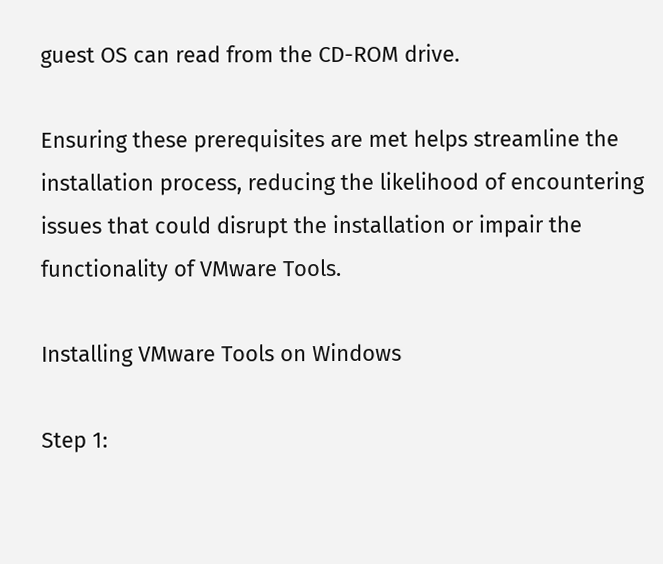guest OS can read from the CD-ROM drive.

Ensuring these prerequisites are met helps streamline the installation process, reducing the likelihood of encountering issues that could disrupt the installation or impair the functionality of VMware Tools.

Installing VMware Tools on Windows

Step 1: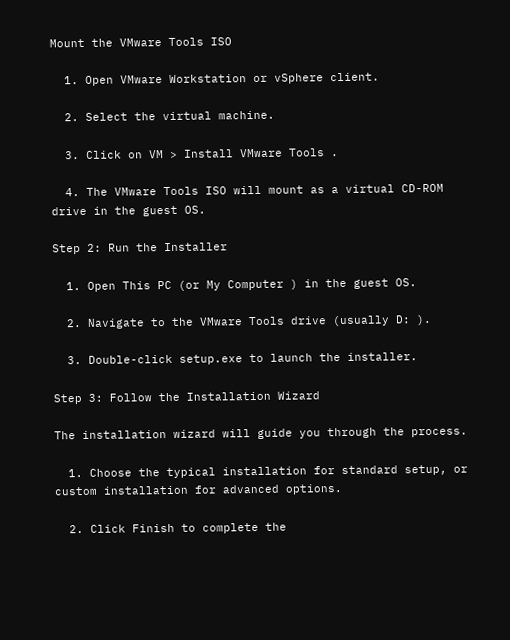Mount the VMware Tools ISO

  1. Open VMware Workstation or vSphere client.

  2. Select the virtual machine.

  3. Click on VM > Install VMware Tools .

  4. The VMware Tools ISO will mount as a virtual CD-ROM drive in the guest OS.

Step 2: Run the Installer

  1. Open This PC (or My Computer ) in the guest OS.

  2. Navigate to the VMware Tools drive (usually D: ).

  3. Double-click setup.exe to launch the installer.

Step 3: Follow the Installation Wizard

The installation wizard will guide you through the process.

  1. Choose the typical installation for standard setup, or custom installation for advanced options.

  2. Click Finish to complete the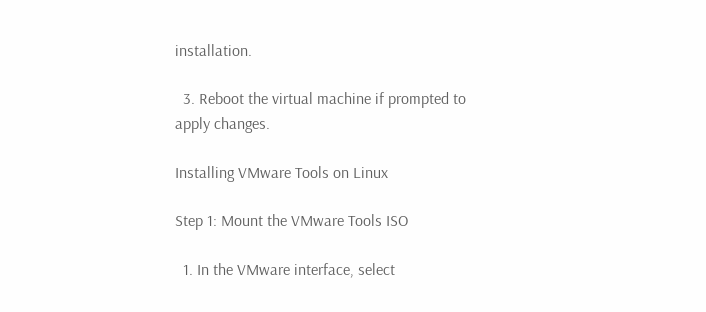installation.

  3. Reboot the virtual machine if prompted to apply changes.

Installing VMware Tools on Linux

Step 1: Mount the VMware Tools ISO

  1. In the VMware interface, select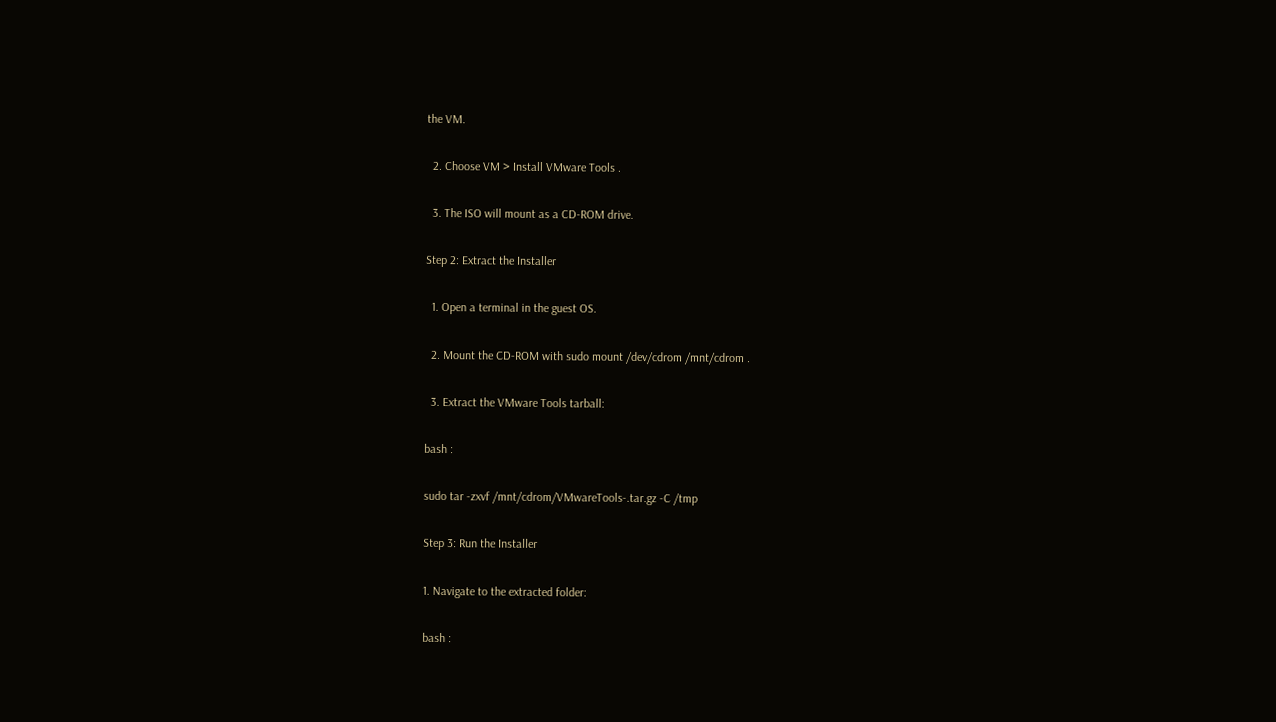the VM.

  2. Choose VM > Install VMware Tools .

  3. The ISO will mount as a CD-ROM drive.

Step 2: Extract the Installer

  1. Open a terminal in the guest OS.

  2. Mount the CD-ROM with sudo mount /dev/cdrom /mnt/cdrom .

  3. Extract the VMware Tools tarball:

bash :

sudo tar -zxvf /mnt/cdrom/VMwareTools-.tar.gz -C /tmp

Step 3: Run the Installer

1. Navigate to the extracted folder:

bash :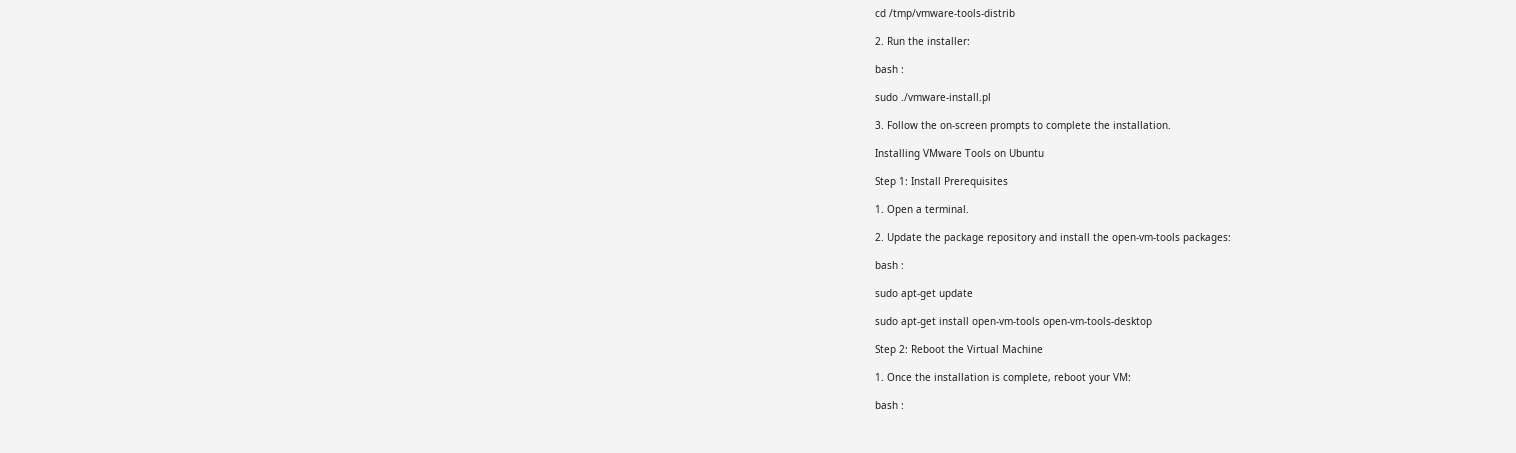cd /tmp/vmware-tools-distrib

2. Run the installer:

bash :

sudo ./vmware-install.pl

3. Follow the on-screen prompts to complete the installation.

Installing VMware Tools on Ubuntu

Step 1: Install Prerequisites

1. Open a terminal.

2. Update the package repository and install the open-vm-tools packages:

bash :

sudo apt-get update

sudo apt-get install open-vm-tools open-vm-tools-desktop

Step 2: Reboot the Virtual Machine

1. Once the installation is complete, reboot your VM:

bash :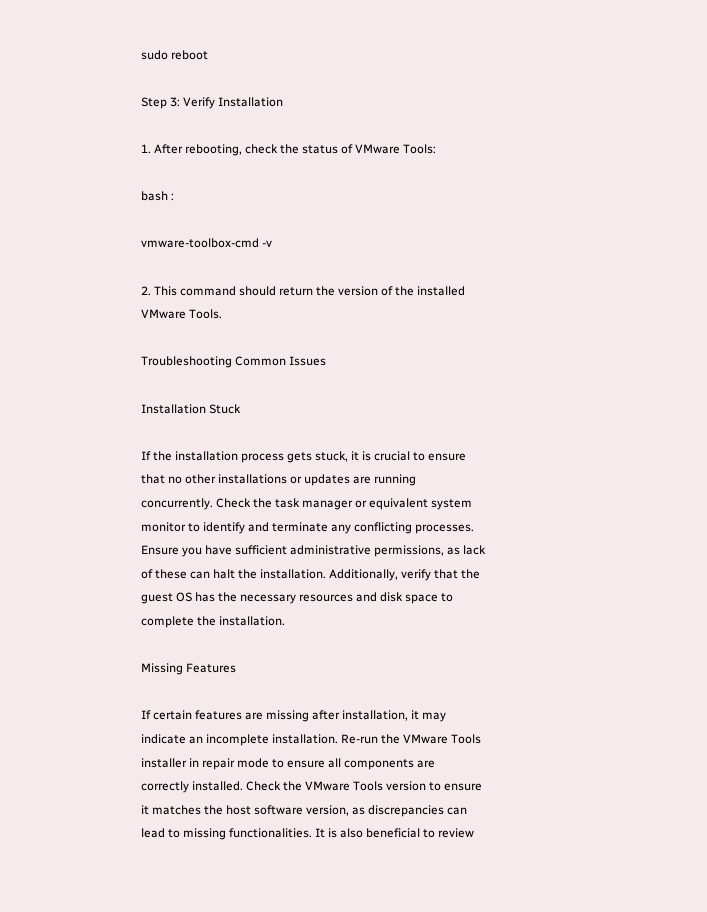sudo reboot

Step 3: Verify Installation

1. After rebooting, check the status of VMware Tools:

bash :

vmware-toolbox-cmd -v

2. This command should return the version of the installed VMware Tools.

Troubleshooting Common Issues

Installation Stuck

If the installation process gets stuck, it is crucial to ensure that no other installations or updates are running concurrently. Check the task manager or equivalent system monitor to identify and terminate any conflicting processes. Ensure you have sufficient administrative permissions, as lack of these can halt the installation. Additionally, verify that the guest OS has the necessary resources and disk space to complete the installation.

Missing Features

If certain features are missing after installation, it may indicate an incomplete installation. Re-run the VMware Tools installer in repair mode to ensure all components are correctly installed. Check the VMware Tools version to ensure it matches the host software version, as discrepancies can lead to missing functionalities. It is also beneficial to review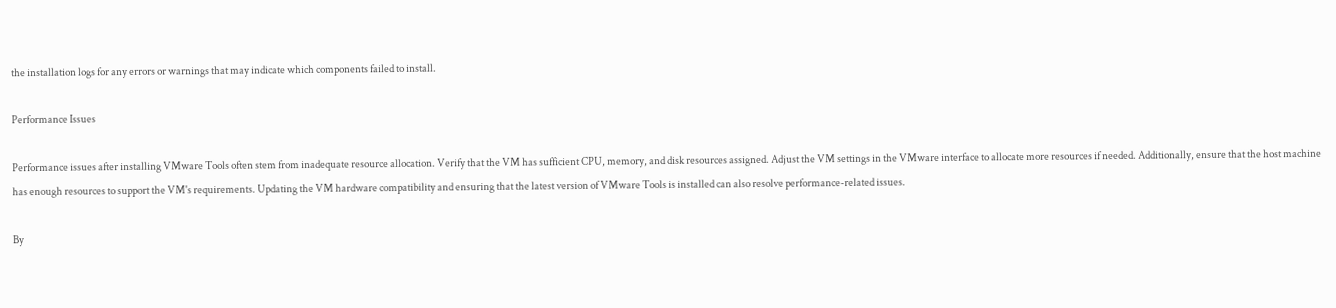the installation logs for any errors or warnings that may indicate which components failed to install.

Performance Issues

Performance issues after installing VMware Tools often stem from inadequate resource allocation. Verify that the VM has sufficient CPU, memory, and disk resources assigned. Adjust the VM settings in the VMware interface to allocate more resources if needed. Additionally, ensure that the host machine has enough resources to support the VM's requirements. Updating the VM hardware compatibility and ensuring that the latest version of VMware Tools is installed can also resolve performance-related issues.

By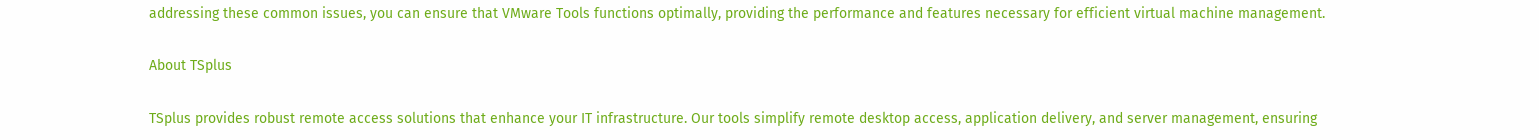addressing these common issues, you can ensure that VMware Tools functions optimally, providing the performance and features necessary for efficient virtual machine management.

About TSplus

TSplus provides robust remote access solutions that enhance your IT infrastructure. Our tools simplify remote desktop access, application delivery, and server management, ensuring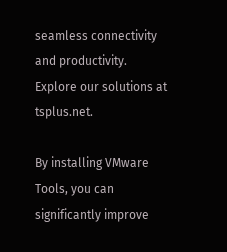seamless connectivity and productivity. Explore our solutions at tsplus.net.

By installing VMware Tools, you can significantly improve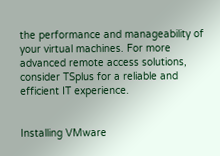the performance and manageability of your virtual machines. For more advanced remote access solutions, consider TSplus for a reliable and efficient IT experience.


Installing VMware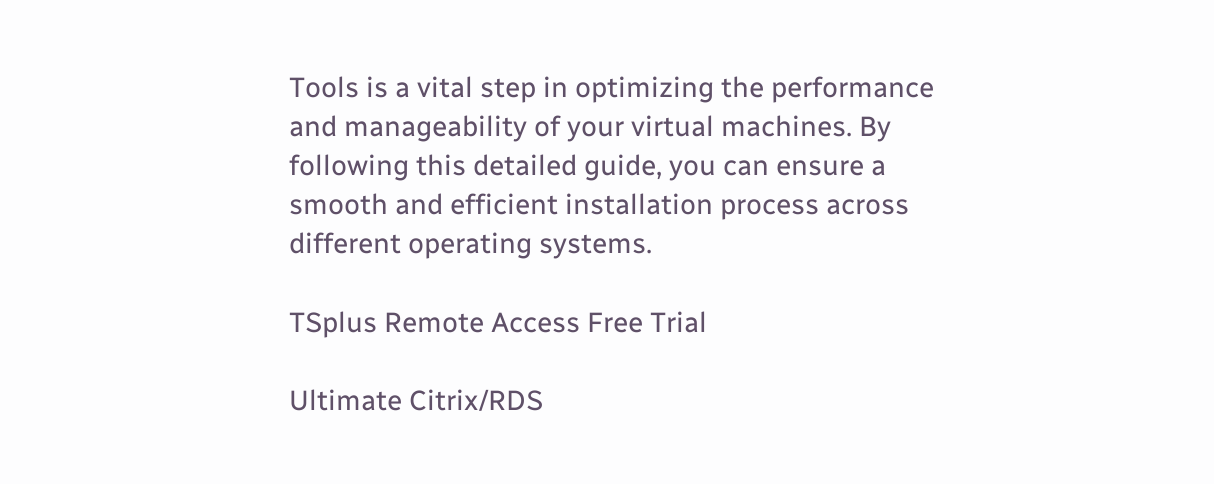Tools is a vital step in optimizing the performance and manageability of your virtual machines. By following this detailed guide, you can ensure a smooth and efficient installation process across different operating systems.

TSplus Remote Access Free Trial

Ultimate Citrix/RDS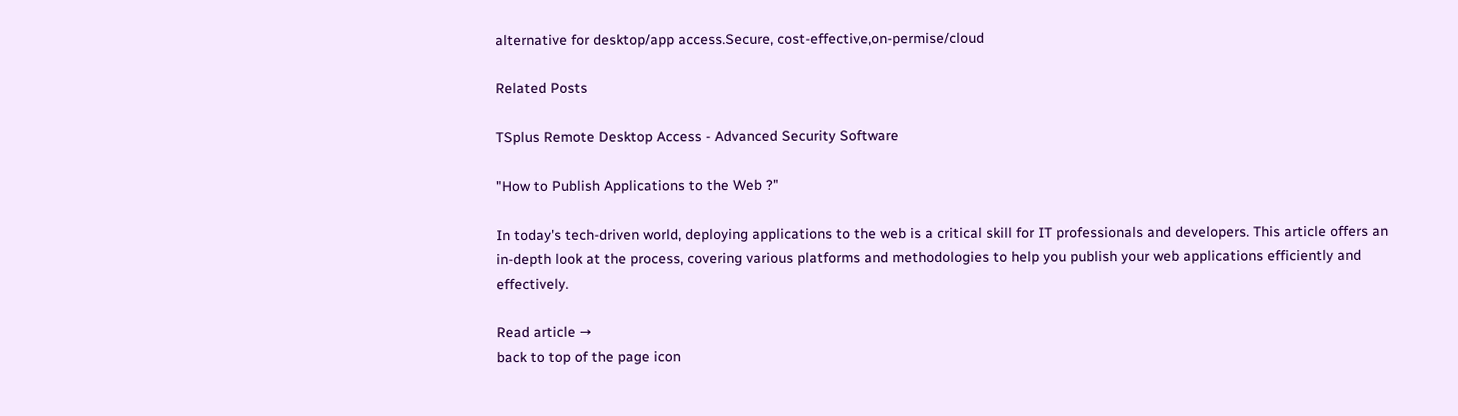alternative for desktop/app access.Secure, cost-effective,on-permise/cloud

Related Posts

TSplus Remote Desktop Access - Advanced Security Software

"How to Publish Applications to the Web ?"

In today's tech-driven world, deploying applications to the web is a critical skill for IT professionals and developers. This article offers an in-depth look at the process, covering various platforms and methodologies to help you publish your web applications efficiently and effectively.

Read article →
back to top of the page icon